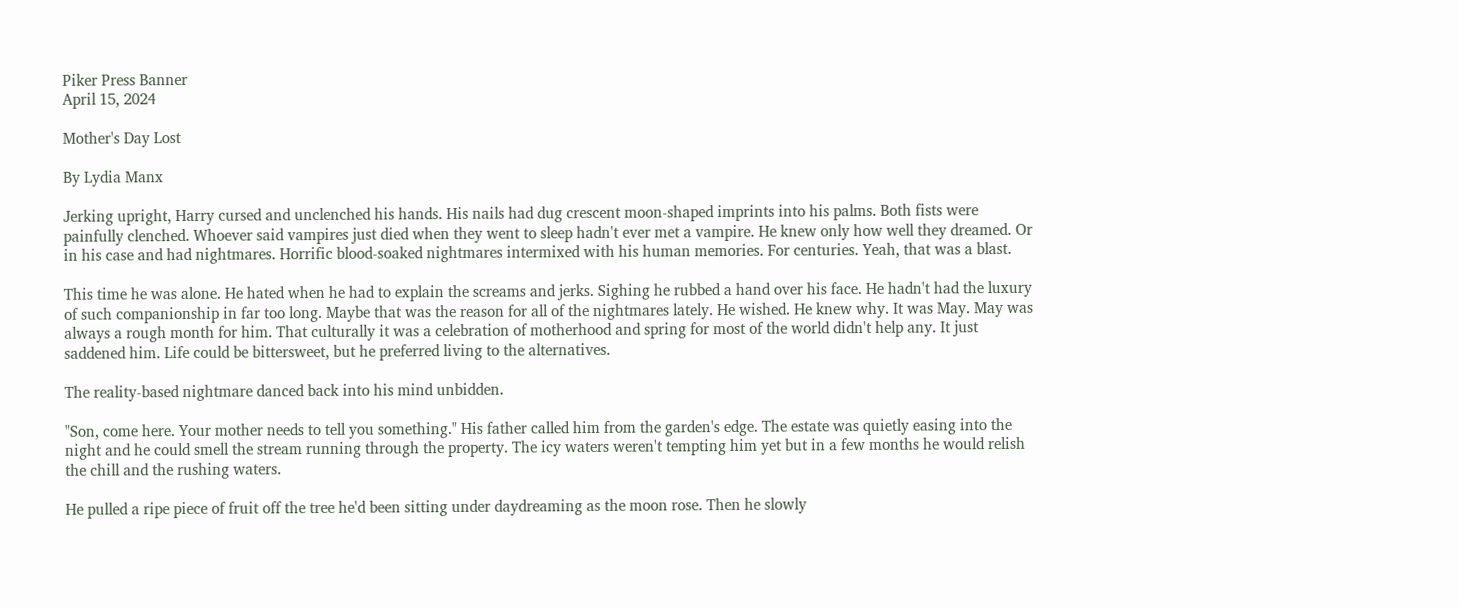Piker Press Banner
April 15, 2024

Mother's Day Lost

By Lydia Manx

Jerking upright, Harry cursed and unclenched his hands. His nails had dug crescent moon-shaped imprints into his palms. Both fists were painfully clenched. Whoever said vampires just died when they went to sleep hadn't ever met a vampire. He knew only how well they dreamed. Or in his case and had nightmares. Horrific blood-soaked nightmares intermixed with his human memories. For centuries. Yeah, that was a blast.

This time he was alone. He hated when he had to explain the screams and jerks. Sighing he rubbed a hand over his face. He hadn't had the luxury of such companionship in far too long. Maybe that was the reason for all of the nightmares lately. He wished. He knew why. It was May. May was always a rough month for him. That culturally it was a celebration of motherhood and spring for most of the world didn't help any. It just saddened him. Life could be bittersweet, but he preferred living to the alternatives.

The reality-based nightmare danced back into his mind unbidden.

"Son, come here. Your mother needs to tell you something." His father called him from the garden's edge. The estate was quietly easing into the night and he could smell the stream running through the property. The icy waters weren't tempting him yet but in a few months he would relish the chill and the rushing waters.

He pulled a ripe piece of fruit off the tree he'd been sitting under daydreaming as the moon rose. Then he slowly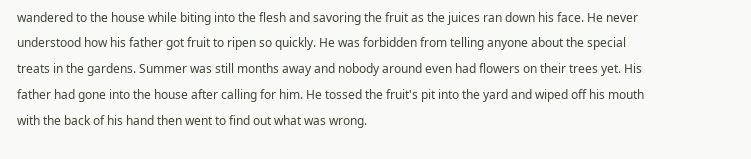wandered to the house while biting into the flesh and savoring the fruit as the juices ran down his face. He never understood how his father got fruit to ripen so quickly. He was forbidden from telling anyone about the special treats in the gardens. Summer was still months away and nobody around even had flowers on their trees yet. His father had gone into the house after calling for him. He tossed the fruit's pit into the yard and wiped off his mouth with the back of his hand then went to find out what was wrong.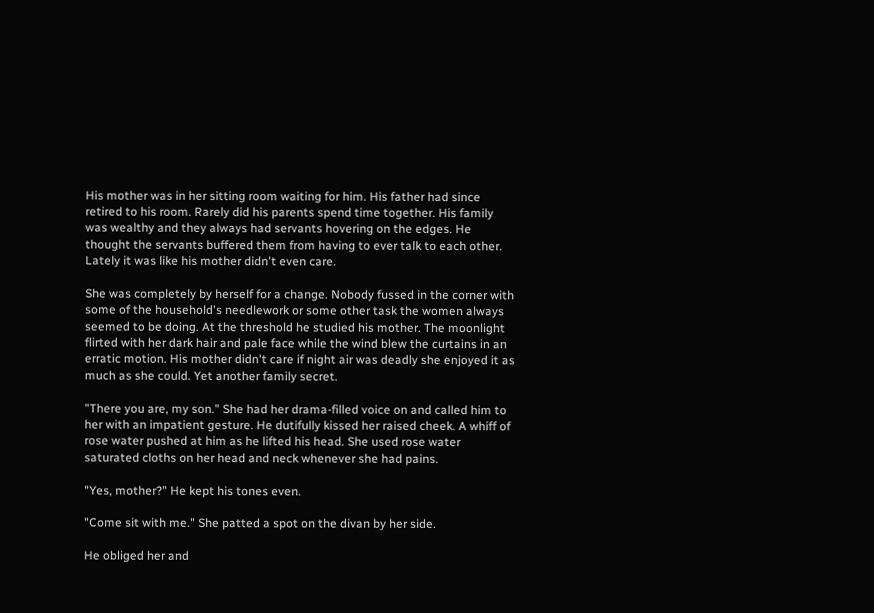His mother was in her sitting room waiting for him. His father had since retired to his room. Rarely did his parents spend time together. His family was wealthy and they always had servants hovering on the edges. He thought the servants buffered them from having to ever talk to each other. Lately it was like his mother didn't even care.

She was completely by herself for a change. Nobody fussed in the corner with some of the household's needlework or some other task the women always seemed to be doing. At the threshold he studied his mother. The moonlight flirted with her dark hair and pale face while the wind blew the curtains in an erratic motion. His mother didn't care if night air was deadly she enjoyed it as much as she could. Yet another family secret.

"There you are, my son." She had her drama-filled voice on and called him to her with an impatient gesture. He dutifully kissed her raised cheek. A whiff of rose water pushed at him as he lifted his head. She used rose water saturated cloths on her head and neck whenever she had pains.

"Yes, mother?" He kept his tones even.

"Come sit with me." She patted a spot on the divan by her side.

He obliged her and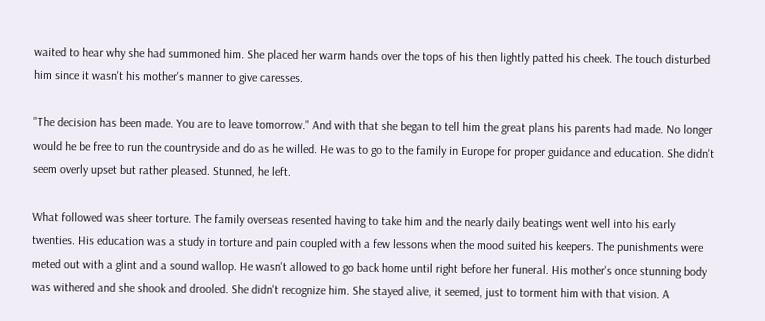waited to hear why she had summoned him. She placed her warm hands over the tops of his then lightly patted his cheek. The touch disturbed him since it wasn't his mother's manner to give caresses.

"The decision has been made. You are to leave tomorrow." And with that she began to tell him the great plans his parents had made. No longer would he be free to run the countryside and do as he willed. He was to go to the family in Europe for proper guidance and education. She didn't seem overly upset but rather pleased. Stunned, he left.

What followed was sheer torture. The family overseas resented having to take him and the nearly daily beatings went well into his early twenties. His education was a study in torture and pain coupled with a few lessons when the mood suited his keepers. The punishments were meted out with a glint and a sound wallop. He wasn't allowed to go back home until right before her funeral. His mother's once stunning body was withered and she shook and drooled. She didn't recognize him. She stayed alive, it seemed, just to torment him with that vision. A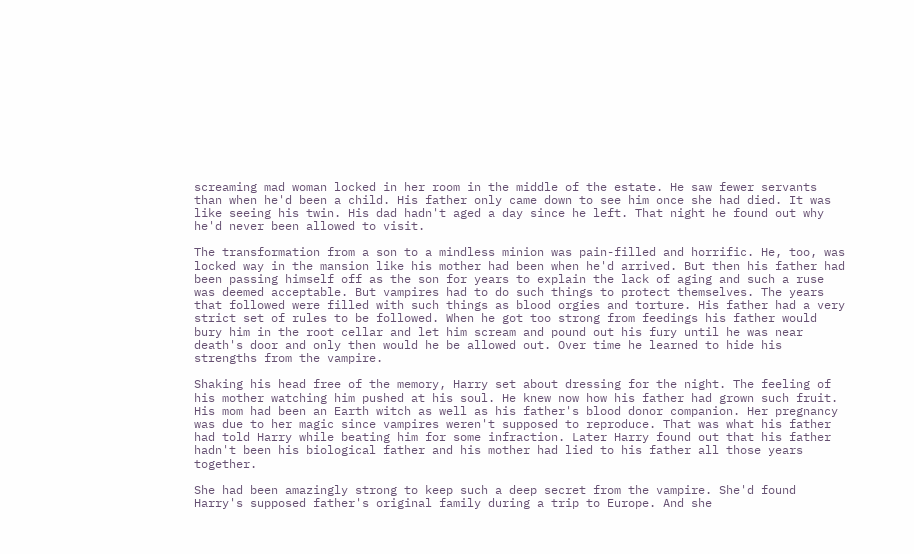screaming mad woman locked in her room in the middle of the estate. He saw fewer servants than when he'd been a child. His father only came down to see him once she had died. It was like seeing his twin. His dad hadn't aged a day since he left. That night he found out why he'd never been allowed to visit.

The transformation from a son to a mindless minion was pain-filled and horrific. He, too, was locked way in the mansion like his mother had been when he'd arrived. But then his father had been passing himself off as the son for years to explain the lack of aging and such a ruse was deemed acceptable. But vampires had to do such things to protect themselves. The years that followed were filled with such things as blood orgies and torture. His father had a very strict set of rules to be followed. When he got too strong from feedings his father would bury him in the root cellar and let him scream and pound out his fury until he was near death's door and only then would he be allowed out. Over time he learned to hide his strengths from the vampire.

Shaking his head free of the memory, Harry set about dressing for the night. The feeling of his mother watching him pushed at his soul. He knew now how his father had grown such fruit. His mom had been an Earth witch as well as his father's blood donor companion. Her pregnancy was due to her magic since vampires weren't supposed to reproduce. That was what his father had told Harry while beating him for some infraction. Later Harry found out that his father hadn't been his biological father and his mother had lied to his father all those years together.

She had been amazingly strong to keep such a deep secret from the vampire. She'd found Harry's supposed father's original family during a trip to Europe. And she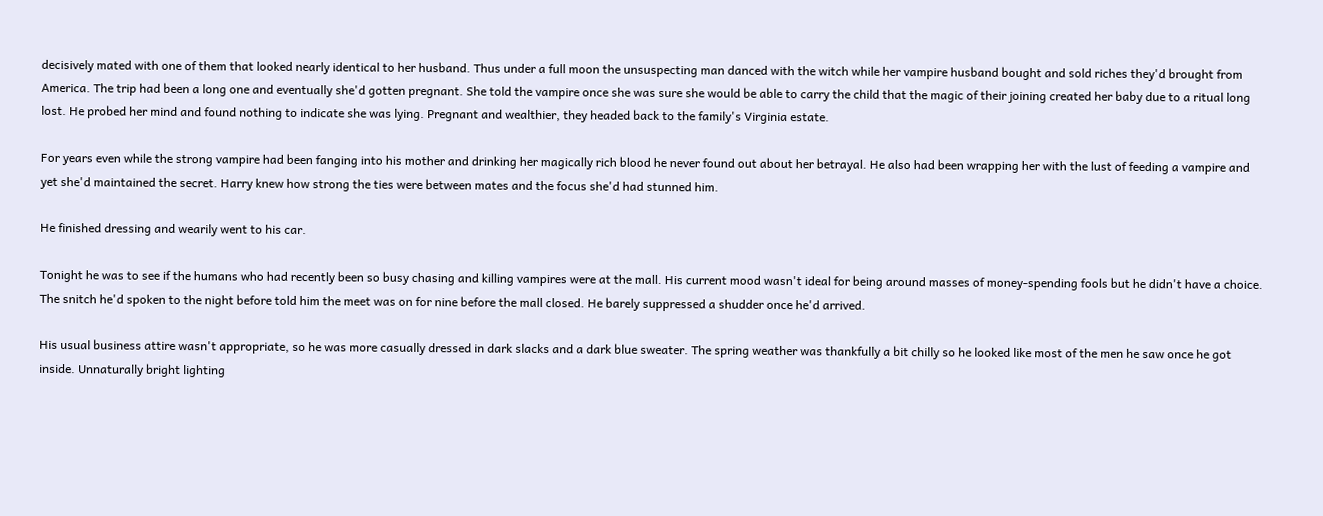decisively mated with one of them that looked nearly identical to her husband. Thus under a full moon the unsuspecting man danced with the witch while her vampire husband bought and sold riches they'd brought from America. The trip had been a long one and eventually she'd gotten pregnant. She told the vampire once she was sure she would be able to carry the child that the magic of their joining created her baby due to a ritual long lost. He probed her mind and found nothing to indicate she was lying. Pregnant and wealthier, they headed back to the family's Virginia estate.

For years even while the strong vampire had been fanging into his mother and drinking her magically rich blood he never found out about her betrayal. He also had been wrapping her with the lust of feeding a vampire and yet she'd maintained the secret. Harry knew how strong the ties were between mates and the focus she'd had stunned him.

He finished dressing and wearily went to his car.

Tonight he was to see if the humans who had recently been so busy chasing and killing vampires were at the mall. His current mood wasn't ideal for being around masses of money-spending fools but he didn't have a choice. The snitch he'd spoken to the night before told him the meet was on for nine before the mall closed. He barely suppressed a shudder once he'd arrived.

His usual business attire wasn't appropriate, so he was more casually dressed in dark slacks and a dark blue sweater. The spring weather was thankfully a bit chilly so he looked like most of the men he saw once he got inside. Unnaturally bright lighting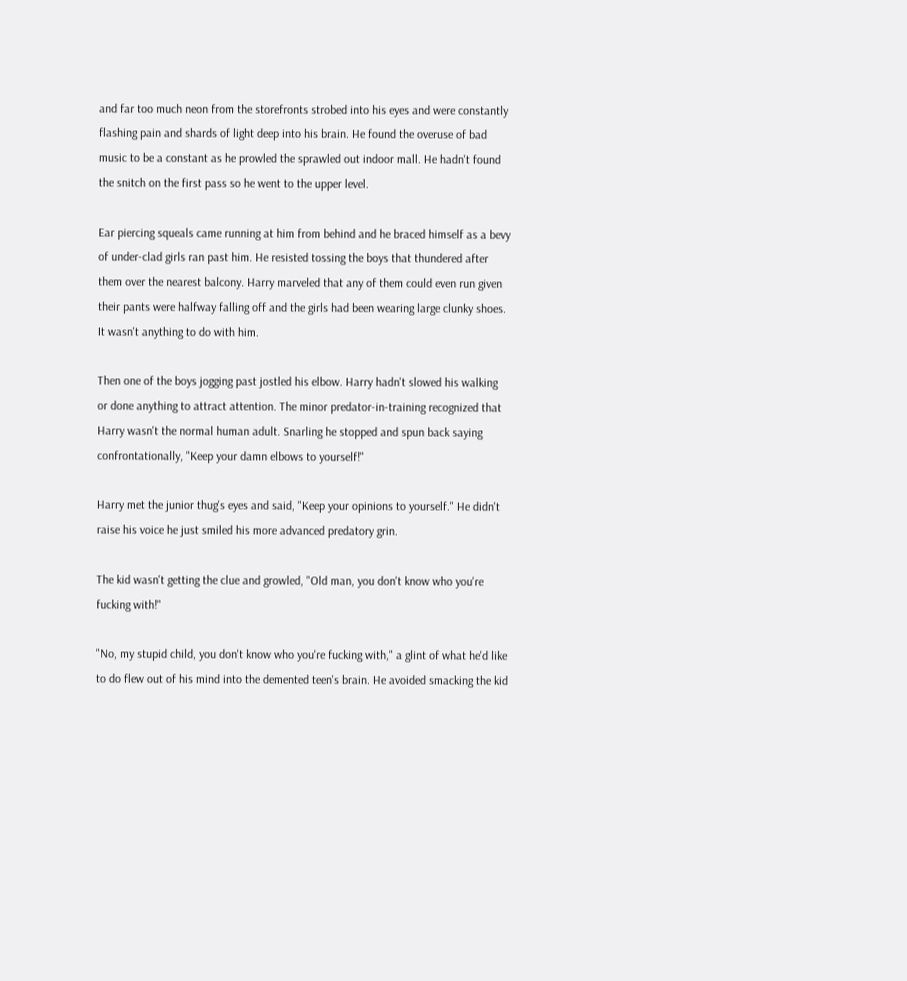and far too much neon from the storefronts strobed into his eyes and were constantly flashing pain and shards of light deep into his brain. He found the overuse of bad music to be a constant as he prowled the sprawled out indoor mall. He hadn't found the snitch on the first pass so he went to the upper level.

Ear piercing squeals came running at him from behind and he braced himself as a bevy of under-clad girls ran past him. He resisted tossing the boys that thundered after them over the nearest balcony. Harry marveled that any of them could even run given their pants were halfway falling off and the girls had been wearing large clunky shoes. It wasn't anything to do with him.

Then one of the boys jogging past jostled his elbow. Harry hadn't slowed his walking or done anything to attract attention. The minor predator-in-training recognized that Harry wasn't the normal human adult. Snarling he stopped and spun back saying confrontationally, "Keep your damn elbows to yourself!"

Harry met the junior thug's eyes and said, "Keep your opinions to yourself." He didn't raise his voice he just smiled his more advanced predatory grin.

The kid wasn't getting the clue and growled, "Old man, you don't know who you're fucking with!"

"No, my stupid child, you don't know who you're fucking with," a glint of what he'd like to do flew out of his mind into the demented teen's brain. He avoided smacking the kid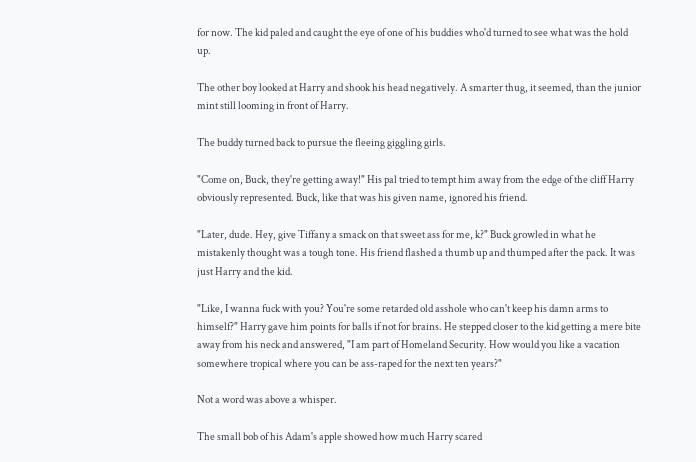for now. The kid paled and caught the eye of one of his buddies who'd turned to see what was the hold up.

The other boy looked at Harry and shook his head negatively. A smarter thug, it seemed, than the junior mint still looming in front of Harry.

The buddy turned back to pursue the fleeing giggling girls.

"Come on, Buck, they're getting away!" His pal tried to tempt him away from the edge of the cliff Harry obviously represented. Buck, like that was his given name, ignored his friend.

"Later, dude. Hey, give Tiffany a smack on that sweet ass for me, k?" Buck growled in what he mistakenly thought was a tough tone. His friend flashed a thumb up and thumped after the pack. It was just Harry and the kid.

"Like, I wanna fuck with you? You're some retarded old asshole who can't keep his damn arms to himself?" Harry gave him points for balls if not for brains. He stepped closer to the kid getting a mere bite away from his neck and answered, "I am part of Homeland Security. How would you like a vacation somewhere tropical where you can be ass-raped for the next ten years?"

Not a word was above a whisper.

The small bob of his Adam's apple showed how much Harry scared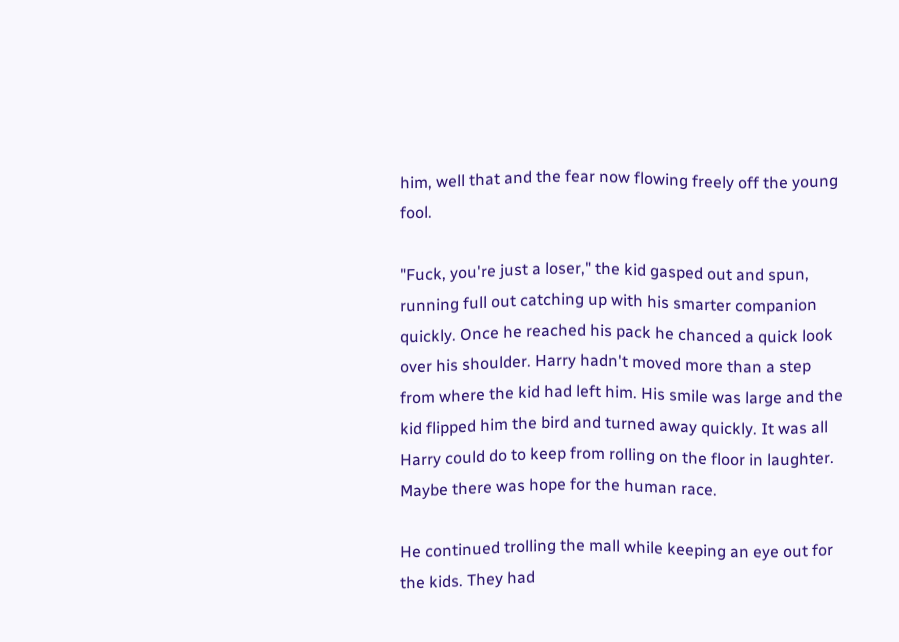him, well that and the fear now flowing freely off the young fool.

"Fuck, you're just a loser," the kid gasped out and spun, running full out catching up with his smarter companion quickly. Once he reached his pack he chanced a quick look over his shoulder. Harry hadn't moved more than a step from where the kid had left him. His smile was large and the kid flipped him the bird and turned away quickly. It was all Harry could do to keep from rolling on the floor in laughter. Maybe there was hope for the human race.

He continued trolling the mall while keeping an eye out for the kids. They had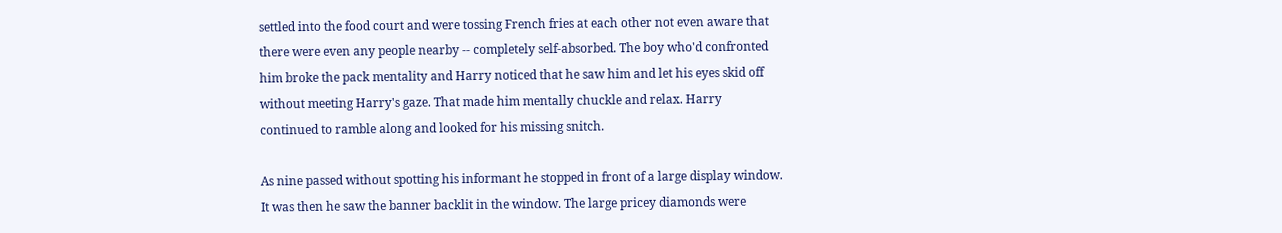settled into the food court and were tossing French fries at each other not even aware that there were even any people nearby -- completely self-absorbed. The boy who'd confronted him broke the pack mentality and Harry noticed that he saw him and let his eyes skid off without meeting Harry's gaze. That made him mentally chuckle and relax. Harry continued to ramble along and looked for his missing snitch.

As nine passed without spotting his informant he stopped in front of a large display window. It was then he saw the banner backlit in the window. The large pricey diamonds were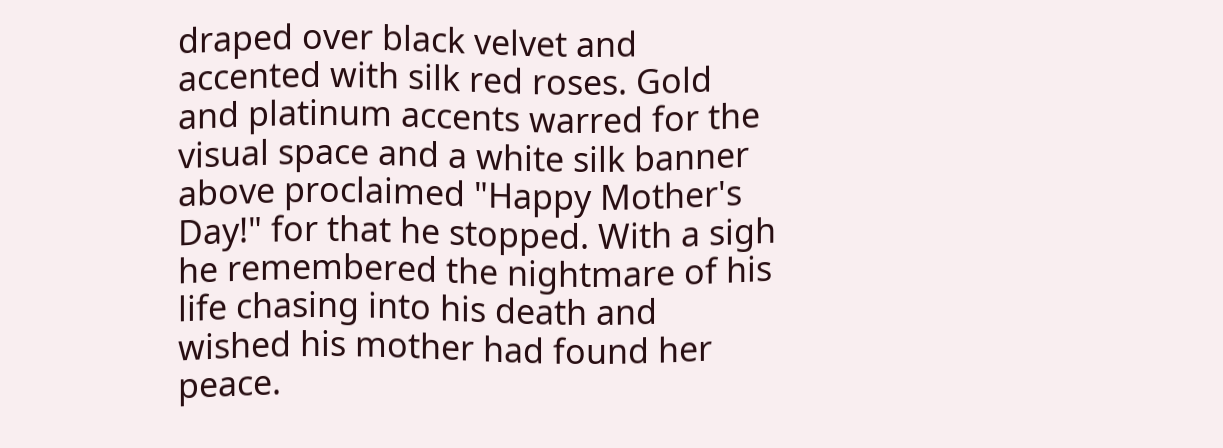draped over black velvet and accented with silk red roses. Gold and platinum accents warred for the visual space and a white silk banner above proclaimed "Happy Mother's Day!" for that he stopped. With a sigh he remembered the nightmare of his life chasing into his death and wished his mother had found her peace.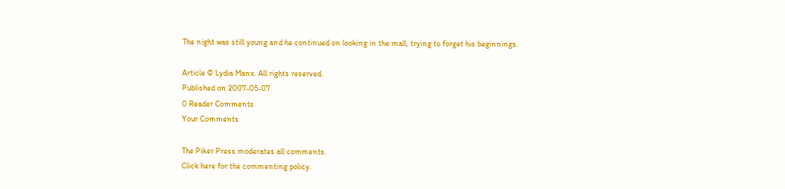The night was still young and he continued on looking in the mall, trying to forget his beginnings.

Article © Lydia Manx. All rights reserved.
Published on 2007-05-07
0 Reader Comments
Your Comments

The Piker Press moderates all comments.
Click here for the commenting policy.